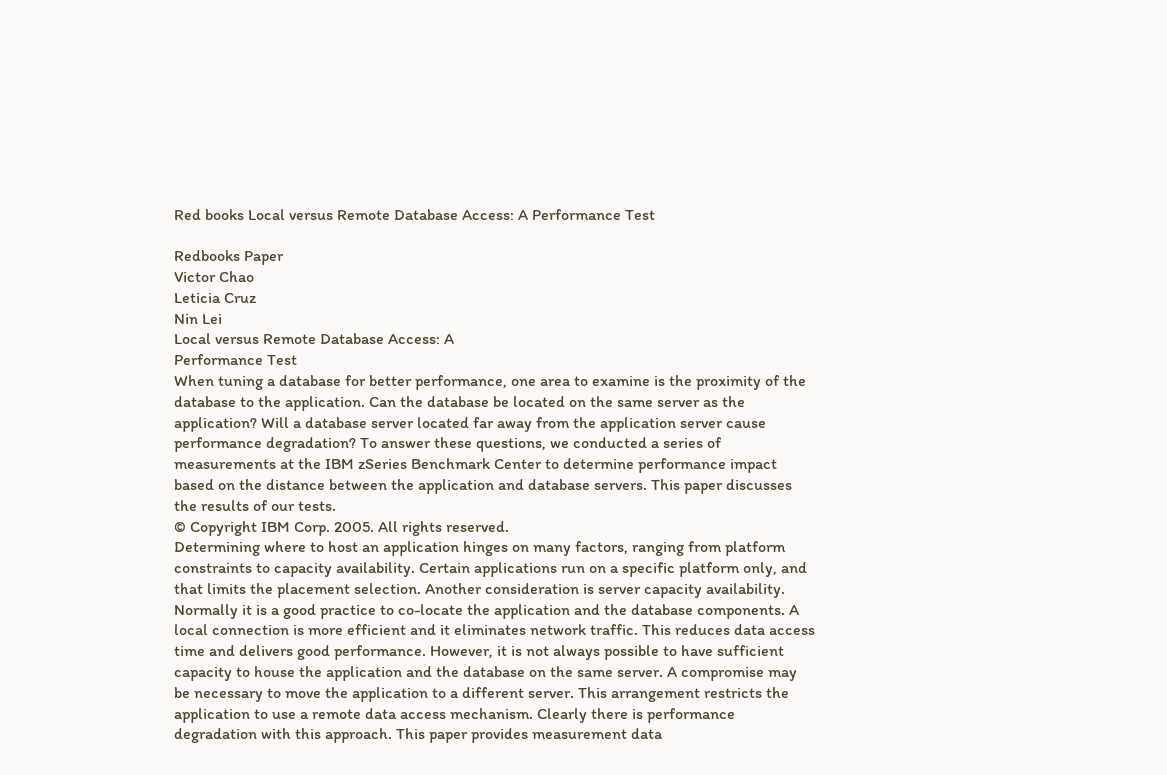Red books Local versus Remote Database Access: A Performance Test

Redbooks Paper
Victor Chao
Leticia Cruz
Nin Lei
Local versus Remote Database Access: A
Performance Test
When tuning a database for better performance, one area to examine is the proximity of the
database to the application. Can the database be located on the same server as the
application? Will a database server located far away from the application server cause
performance degradation? To answer these questions, we conducted a series of
measurements at the IBM zSeries Benchmark Center to determine performance impact
based on the distance between the application and database servers. This paper discusses
the results of our tests.
© Copyright IBM Corp. 2005. All rights reserved.
Determining where to host an application hinges on many factors, ranging from platform
constraints to capacity availability. Certain applications run on a specific platform only, and
that limits the placement selection. Another consideration is server capacity availability.
Normally it is a good practice to co-locate the application and the database components. A
local connection is more efficient and it eliminates network traffic. This reduces data access
time and delivers good performance. However, it is not always possible to have sufficient
capacity to house the application and the database on the same server. A compromise may
be necessary to move the application to a different server. This arrangement restricts the
application to use a remote data access mechanism. Clearly there is performance
degradation with this approach. This paper provides measurement data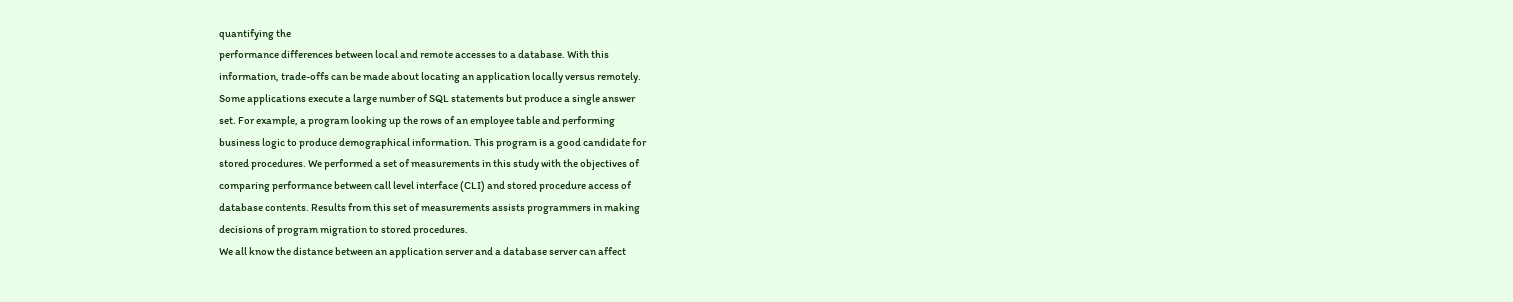quantifying the
performance differences between local and remote accesses to a database. With this
information, trade-offs can be made about locating an application locally versus remotely.
Some applications execute a large number of SQL statements but produce a single answer
set. For example, a program looking up the rows of an employee table and performing
business logic to produce demographical information. This program is a good candidate for
stored procedures. We performed a set of measurements in this study with the objectives of
comparing performance between call level interface (CLI) and stored procedure access of
database contents. Results from this set of measurements assists programmers in making
decisions of program migration to stored procedures.
We all know the distance between an application server and a database server can affect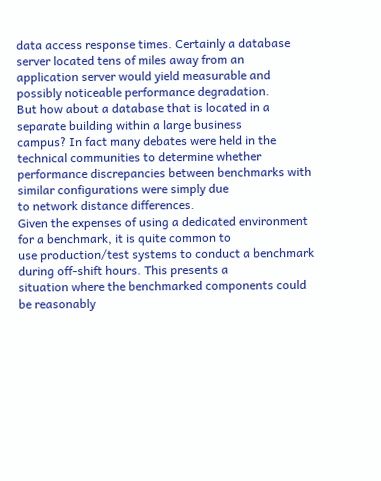data access response times. Certainly a database server located tens of miles away from an
application server would yield measurable and possibly noticeable performance degradation.
But how about a database that is located in a separate building within a large business
campus? In fact many debates were held in the technical communities to determine whether
performance discrepancies between benchmarks with similar configurations were simply due
to network distance differences.
Given the expenses of using a dedicated environment for a benchmark, it is quite common to
use production/test systems to conduct a benchmark during off-shift hours. This presents a
situation where the benchmarked components could be reasonably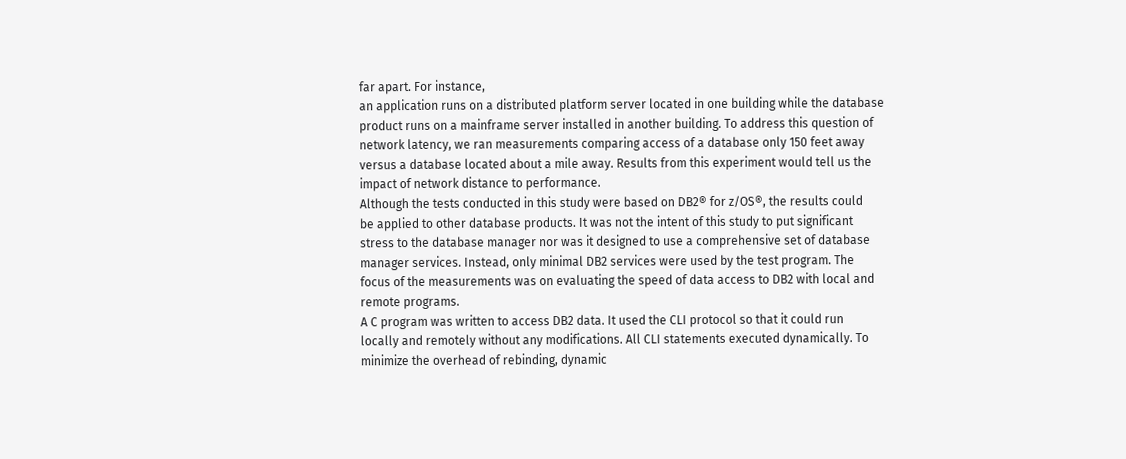far apart. For instance,
an application runs on a distributed platform server located in one building while the database
product runs on a mainframe server installed in another building. To address this question of
network latency, we ran measurements comparing access of a database only 150 feet away
versus a database located about a mile away. Results from this experiment would tell us the
impact of network distance to performance.
Although the tests conducted in this study were based on DB2® for z/OS®, the results could
be applied to other database products. It was not the intent of this study to put significant
stress to the database manager nor was it designed to use a comprehensive set of database
manager services. Instead, only minimal DB2 services were used by the test program. The
focus of the measurements was on evaluating the speed of data access to DB2 with local and
remote programs.
A C program was written to access DB2 data. It used the CLI protocol so that it could run
locally and remotely without any modifications. All CLI statements executed dynamically. To
minimize the overhead of rebinding, dynamic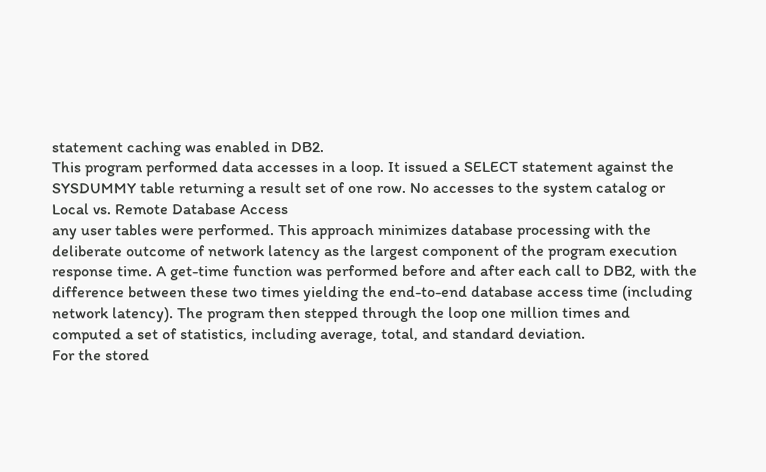statement caching was enabled in DB2.
This program performed data accesses in a loop. It issued a SELECT statement against the
SYSDUMMY table returning a result set of one row. No accesses to the system catalog or
Local vs. Remote Database Access
any user tables were performed. This approach minimizes database processing with the
deliberate outcome of network latency as the largest component of the program execution
response time. A get-time function was performed before and after each call to DB2, with the
difference between these two times yielding the end-to-end database access time (including
network latency). The program then stepped through the loop one million times and
computed a set of statistics, including average, total, and standard deviation.
For the stored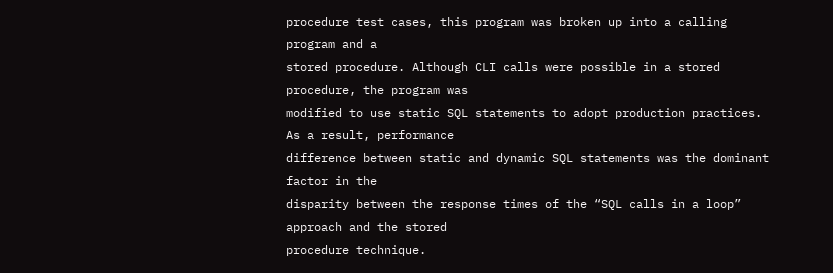procedure test cases, this program was broken up into a calling program and a
stored procedure. Although CLI calls were possible in a stored procedure, the program was
modified to use static SQL statements to adopt production practices. As a result, performance
difference between static and dynamic SQL statements was the dominant factor in the
disparity between the response times of the “SQL calls in a loop” approach and the stored
procedure technique.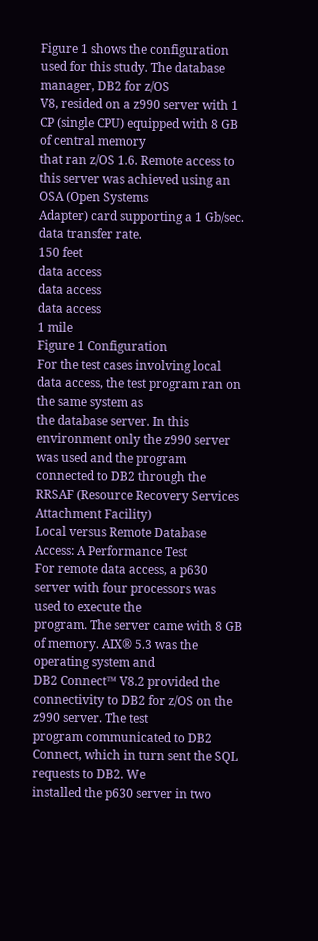Figure 1 shows the configuration used for this study. The database manager, DB2 for z/OS
V8, resided on a z990 server with 1 CP (single CPU) equipped with 8 GB of central memory
that ran z/OS 1.6. Remote access to this server was achieved using an OSA (Open Systems
Adapter) card supporting a 1 Gb/sec. data transfer rate.
150 feet
data access
data access
data access
1 mile
Figure 1 Configuration
For the test cases involving local data access, the test program ran on the same system as
the database server. In this environment only the z990 server was used and the program
connected to DB2 through the RRSAF (Resource Recovery Services Attachment Facility)
Local versus Remote Database Access: A Performance Test
For remote data access, a p630 server with four processors was used to execute the
program. The server came with 8 GB of memory. AIX® 5.3 was the operating system and
DB2 Connect™ V8.2 provided the connectivity to DB2 for z/OS on the z990 server. The test
program communicated to DB2 Connect, which in turn sent the SQL requests to DB2. We
installed the p630 server in two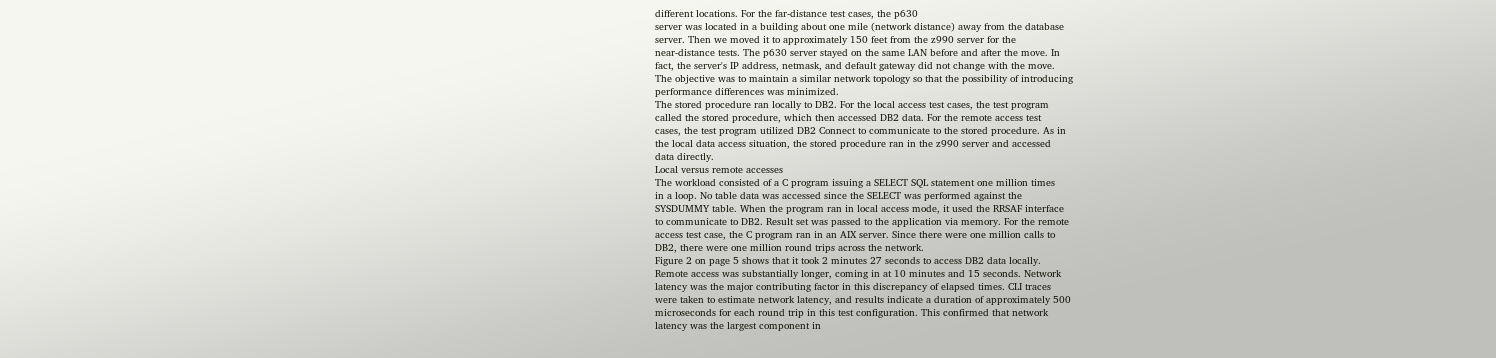different locations. For the far-distance test cases, the p630
server was located in a building about one mile (network distance) away from the database
server. Then we moved it to approximately 150 feet from the z990 server for the
near-distance tests. The p630 server stayed on the same LAN before and after the move. In
fact, the server's IP address, netmask, and default gateway did not change with the move.
The objective was to maintain a similar network topology so that the possibility of introducing
performance differences was minimized.
The stored procedure ran locally to DB2. For the local access test cases, the test program
called the stored procedure, which then accessed DB2 data. For the remote access test
cases, the test program utilized DB2 Connect to communicate to the stored procedure. As in
the local data access situation, the stored procedure ran in the z990 server and accessed
data directly.
Local versus remote accesses
The workload consisted of a C program issuing a SELECT SQL statement one million times
in a loop. No table data was accessed since the SELECT was performed against the
SYSDUMMY table. When the program ran in local access mode, it used the RRSAF interface
to communicate to DB2. Result set was passed to the application via memory. For the remote
access test case, the C program ran in an AIX server. Since there were one million calls to
DB2, there were one million round trips across the network.
Figure 2 on page 5 shows that it took 2 minutes 27 seconds to access DB2 data locally.
Remote access was substantially longer, coming in at 10 minutes and 15 seconds. Network
latency was the major contributing factor in this discrepancy of elapsed times. CLI traces
were taken to estimate network latency, and results indicate a duration of approximately 500
microseconds for each round trip in this test configuration. This confirmed that network
latency was the largest component in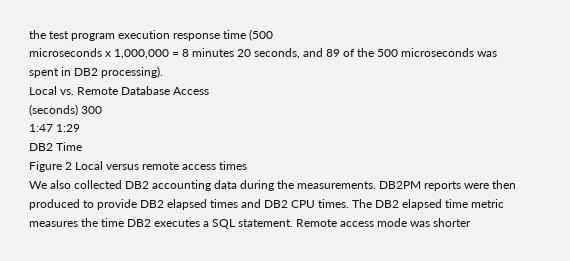the test program execution response time (500
microseconds x 1,000,000 = 8 minutes 20 seconds, and 89 of the 500 microseconds was
spent in DB2 processing).
Local vs. Remote Database Access
(seconds) 300
1:47 1:29
DB2 Time
Figure 2 Local versus remote access times
We also collected DB2 accounting data during the measurements. DB2PM reports were then
produced to provide DB2 elapsed times and DB2 CPU times. The DB2 elapsed time metric
measures the time DB2 executes a SQL statement. Remote access mode was shorter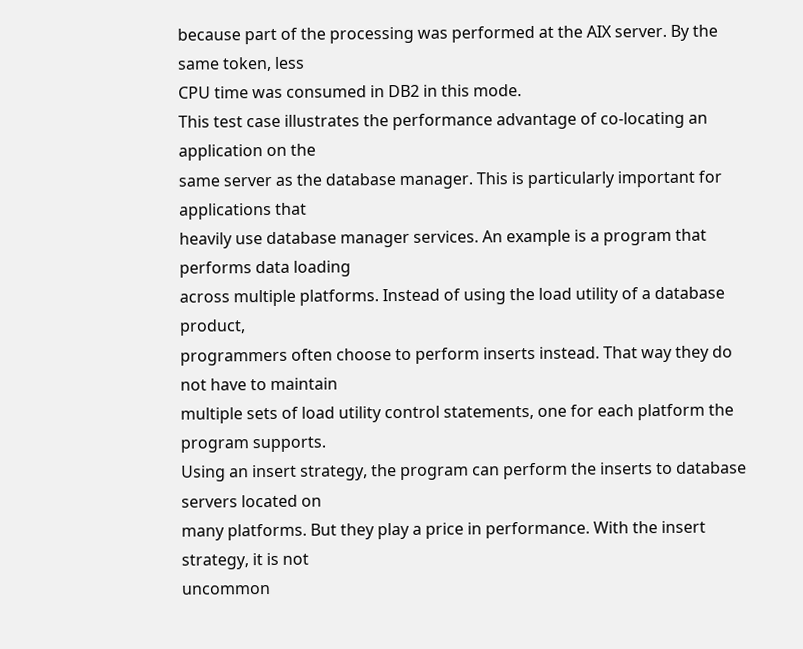because part of the processing was performed at the AIX server. By the same token, less
CPU time was consumed in DB2 in this mode.
This test case illustrates the performance advantage of co-locating an application on the
same server as the database manager. This is particularly important for applications that
heavily use database manager services. An example is a program that performs data loading
across multiple platforms. Instead of using the load utility of a database product,
programmers often choose to perform inserts instead. That way they do not have to maintain
multiple sets of load utility control statements, one for each platform the program supports.
Using an insert strategy, the program can perform the inserts to database servers located on
many platforms. But they play a price in performance. With the insert strategy, it is not
uncommon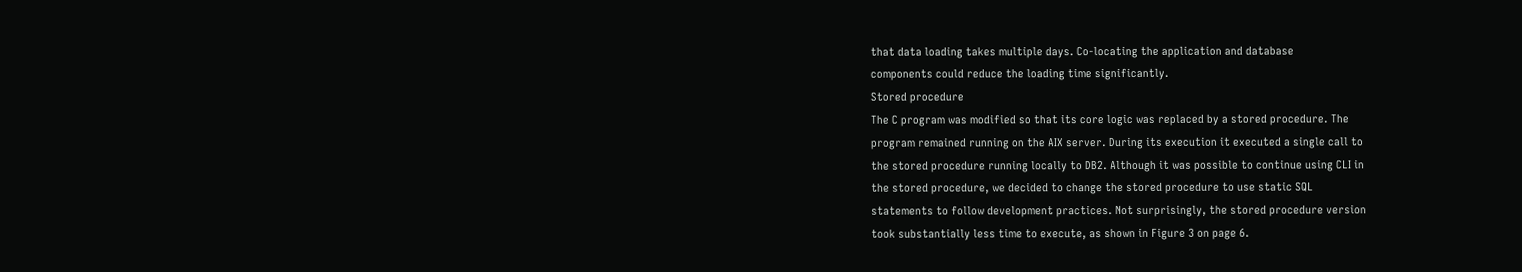that data loading takes multiple days. Co-locating the application and database
components could reduce the loading time significantly.
Stored procedure
The C program was modified so that its core logic was replaced by a stored procedure. The
program remained running on the AIX server. During its execution it executed a single call to
the stored procedure running locally to DB2. Although it was possible to continue using CLI in
the stored procedure, we decided to change the stored procedure to use static SQL
statements to follow development practices. Not surprisingly, the stored procedure version
took substantially less time to execute, as shown in Figure 3 on page 6.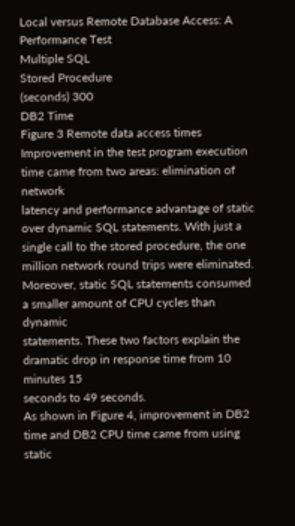Local versus Remote Database Access: A Performance Test
Multiple SQL
Stored Procedure
(seconds) 300
DB2 Time
Figure 3 Remote data access times
Improvement in the test program execution time came from two areas: elimination of network
latency and performance advantage of static over dynamic SQL statements. With just a
single call to the stored procedure, the one million network round trips were eliminated.
Moreover, static SQL statements consumed a smaller amount of CPU cycles than dynamic
statements. These two factors explain the dramatic drop in response time from 10 minutes 15
seconds to 49 seconds.
As shown in Figure 4, improvement in DB2 time and DB2 CPU time came from using static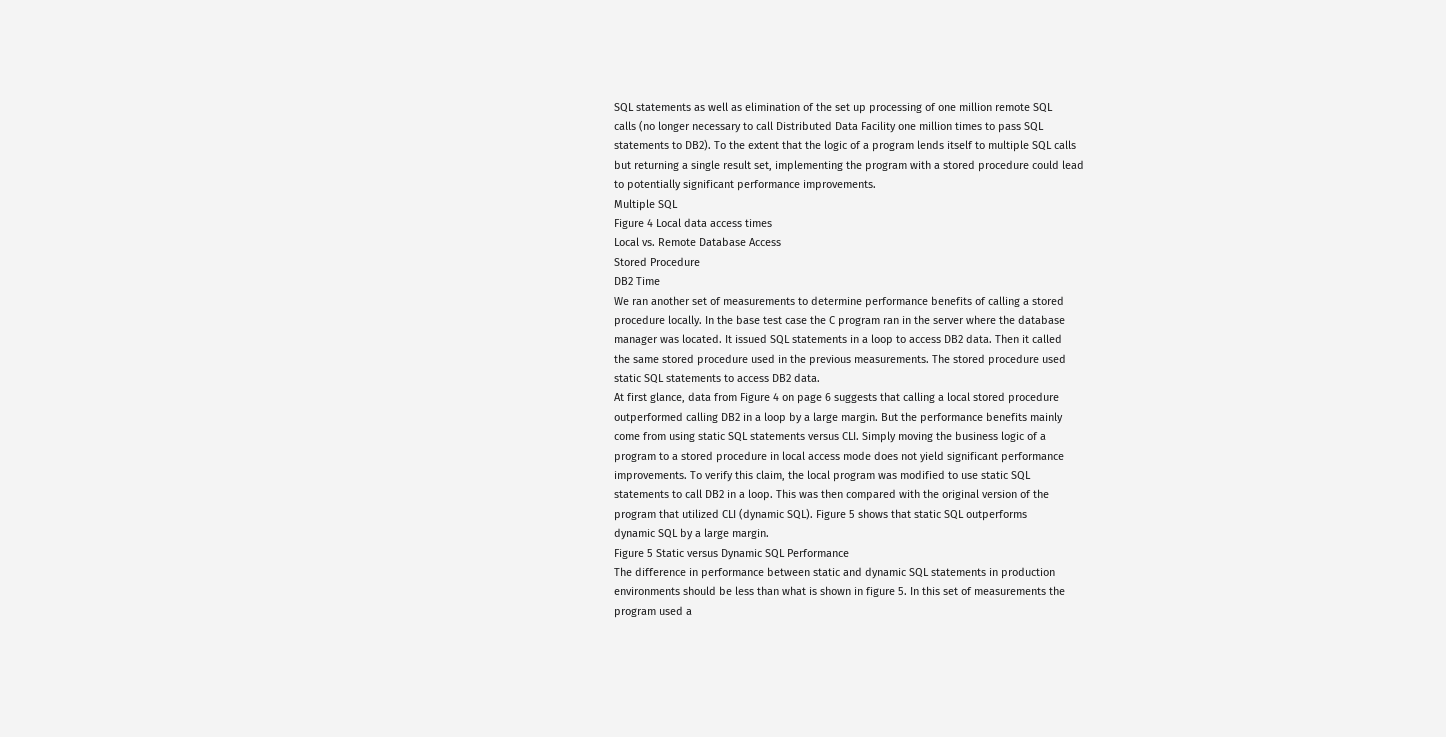SQL statements as well as elimination of the set up processing of one million remote SQL
calls (no longer necessary to call Distributed Data Facility one million times to pass SQL
statements to DB2). To the extent that the logic of a program lends itself to multiple SQL calls
but returning a single result set, implementing the program with a stored procedure could lead
to potentially significant performance improvements.
Multiple SQL
Figure 4 Local data access times
Local vs. Remote Database Access
Stored Procedure
DB2 Time
We ran another set of measurements to determine performance benefits of calling a stored
procedure locally. In the base test case the C program ran in the server where the database
manager was located. It issued SQL statements in a loop to access DB2 data. Then it called
the same stored procedure used in the previous measurements. The stored procedure used
static SQL statements to access DB2 data.
At first glance, data from Figure 4 on page 6 suggests that calling a local stored procedure
outperformed calling DB2 in a loop by a large margin. But the performance benefits mainly
come from using static SQL statements versus CLI. Simply moving the business logic of a
program to a stored procedure in local access mode does not yield significant performance
improvements. To verify this claim, the local program was modified to use static SQL
statements to call DB2 in a loop. This was then compared with the original version of the
program that utilized CLI (dynamic SQL). Figure 5 shows that static SQL outperforms
dynamic SQL by a large margin.
Figure 5 Static versus Dynamic SQL Performance
The difference in performance between static and dynamic SQL statements in production
environments should be less than what is shown in figure 5. In this set of measurements the
program used a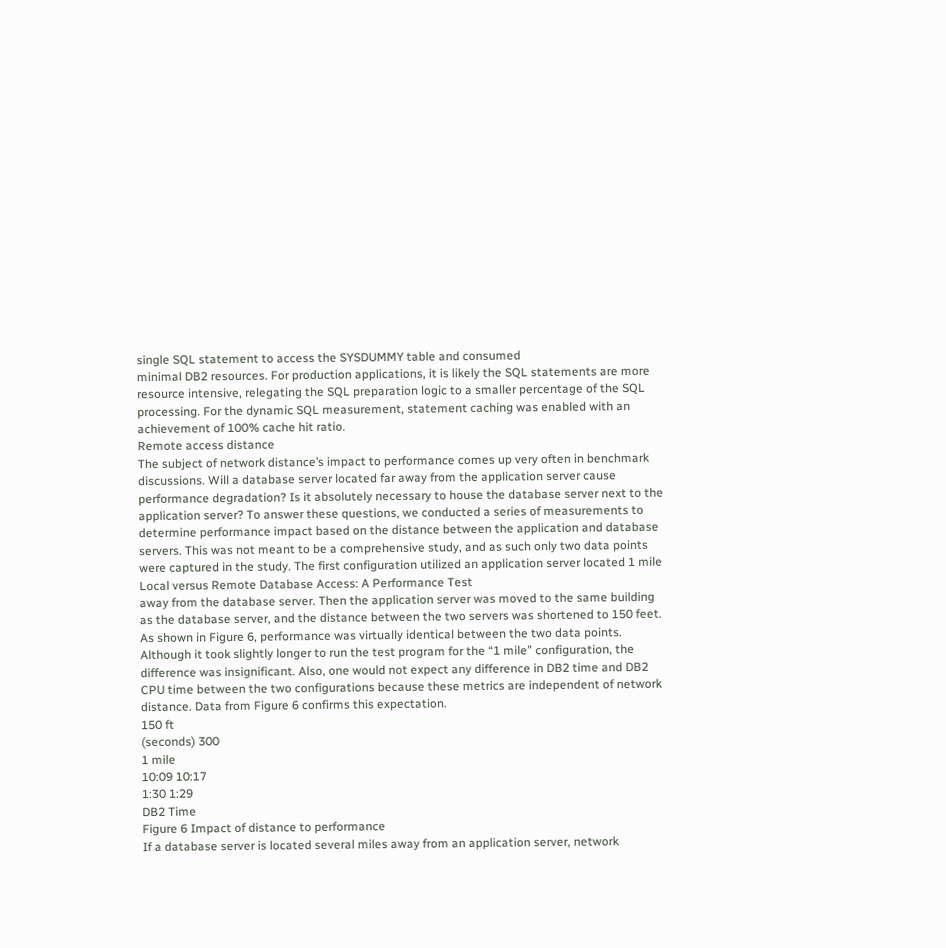single SQL statement to access the SYSDUMMY table and consumed
minimal DB2 resources. For production applications, it is likely the SQL statements are more
resource intensive, relegating the SQL preparation logic to a smaller percentage of the SQL
processing. For the dynamic SQL measurement, statement caching was enabled with an
achievement of 100% cache hit ratio.
Remote access distance
The subject of network distance’s impact to performance comes up very often in benchmark
discussions. Will a database server located far away from the application server cause
performance degradation? Is it absolutely necessary to house the database server next to the
application server? To answer these questions, we conducted a series of measurements to
determine performance impact based on the distance between the application and database
servers. This was not meant to be a comprehensive study, and as such only two data points
were captured in the study. The first configuration utilized an application server located 1 mile
Local versus Remote Database Access: A Performance Test
away from the database server. Then the application server was moved to the same building
as the database server, and the distance between the two servers was shortened to 150 feet.
As shown in Figure 6, performance was virtually identical between the two data points.
Although it took slightly longer to run the test program for the “1 mile” configuration, the
difference was insignificant. Also, one would not expect any difference in DB2 time and DB2
CPU time between the two configurations because these metrics are independent of network
distance. Data from Figure 6 confirms this expectation.
150 ft
(seconds) 300
1 mile
10:09 10:17
1:30 1:29
DB2 Time
Figure 6 Impact of distance to performance
If a database server is located several miles away from an application server, network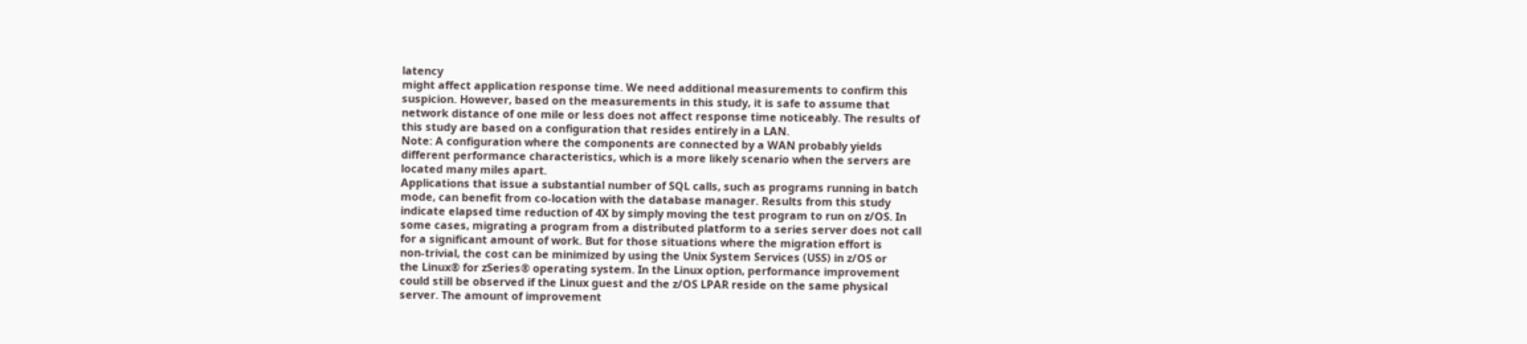latency
might affect application response time. We need additional measurements to confirm this
suspicion. However, based on the measurements in this study, it is safe to assume that
network distance of one mile or less does not affect response time noticeably. The results of
this study are based on a configuration that resides entirely in a LAN.
Note: A configuration where the components are connected by a WAN probably yields
different performance characteristics, which is a more likely scenario when the servers are
located many miles apart.
Applications that issue a substantial number of SQL calls, such as programs running in batch
mode, can benefit from co-location with the database manager. Results from this study
indicate elapsed time reduction of 4X by simply moving the test program to run on z/OS. In
some cases, migrating a program from a distributed platform to a series server does not call
for a significant amount of work. But for those situations where the migration effort is
non-trivial, the cost can be minimized by using the Unix System Services (USS) in z/OS or
the Linux® for zSeries® operating system. In the Linux option, performance improvement
could still be observed if the Linux guest and the z/OS LPAR reside on the same physical
server. The amount of improvement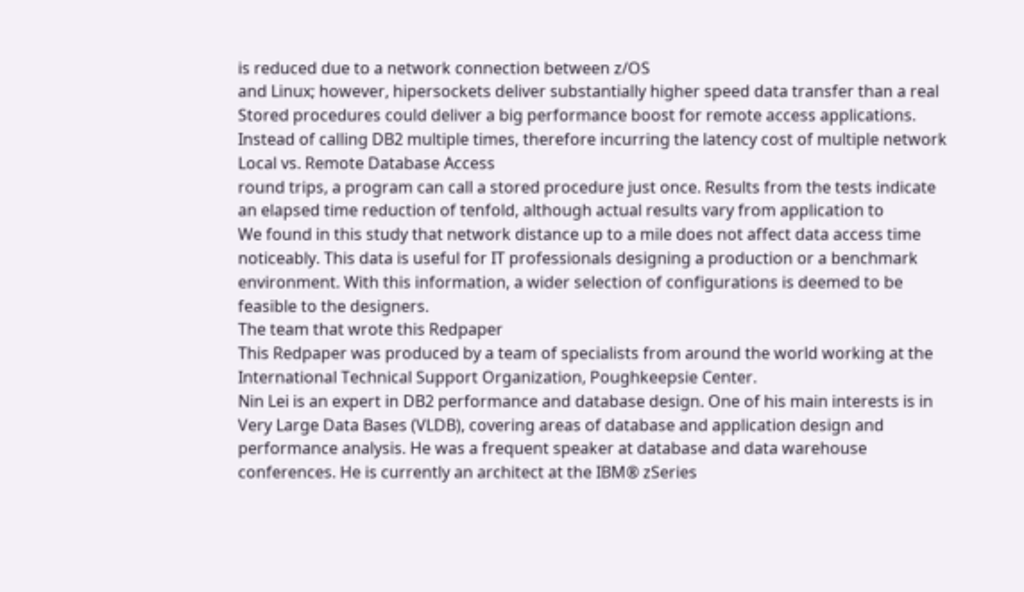is reduced due to a network connection between z/OS
and Linux; however, hipersockets deliver substantially higher speed data transfer than a real
Stored procedures could deliver a big performance boost for remote access applications.
Instead of calling DB2 multiple times, therefore incurring the latency cost of multiple network
Local vs. Remote Database Access
round trips, a program can call a stored procedure just once. Results from the tests indicate
an elapsed time reduction of tenfold, although actual results vary from application to
We found in this study that network distance up to a mile does not affect data access time
noticeably. This data is useful for IT professionals designing a production or a benchmark
environment. With this information, a wider selection of configurations is deemed to be
feasible to the designers.
The team that wrote this Redpaper
This Redpaper was produced by a team of specialists from around the world working at the
International Technical Support Organization, Poughkeepsie Center.
Nin Lei is an expert in DB2 performance and database design. One of his main interests is in
Very Large Data Bases (VLDB), covering areas of database and application design and
performance analysis. He was a frequent speaker at database and data warehouse
conferences. He is currently an architect at the IBM® zSeries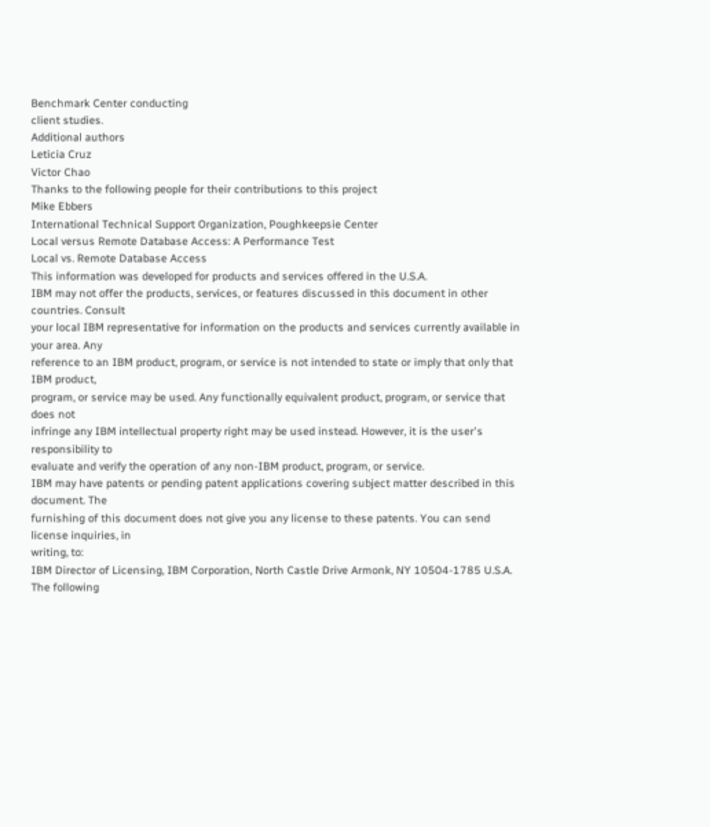Benchmark Center conducting
client studies.
Additional authors
Leticia Cruz
Victor Chao
Thanks to the following people for their contributions to this project
Mike Ebbers
International Technical Support Organization, Poughkeepsie Center
Local versus Remote Database Access: A Performance Test
Local vs. Remote Database Access
This information was developed for products and services offered in the U.S.A.
IBM may not offer the products, services, or features discussed in this document in other countries. Consult
your local IBM representative for information on the products and services currently available in your area. Any
reference to an IBM product, program, or service is not intended to state or imply that only that IBM product,
program, or service may be used. Any functionally equivalent product, program, or service that does not
infringe any IBM intellectual property right may be used instead. However, it is the user's responsibility to
evaluate and verify the operation of any non-IBM product, program, or service.
IBM may have patents or pending patent applications covering subject matter described in this document. The
furnishing of this document does not give you any license to these patents. You can send license inquiries, in
writing, to:
IBM Director of Licensing, IBM Corporation, North Castle Drive Armonk, NY 10504-1785 U.S.A.
The following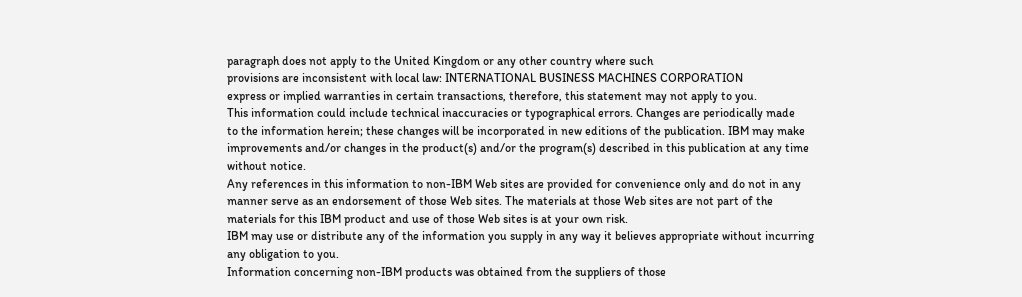paragraph does not apply to the United Kingdom or any other country where such
provisions are inconsistent with local law: INTERNATIONAL BUSINESS MACHINES CORPORATION
express or implied warranties in certain transactions, therefore, this statement may not apply to you.
This information could include technical inaccuracies or typographical errors. Changes are periodically made
to the information herein; these changes will be incorporated in new editions of the publication. IBM may make
improvements and/or changes in the product(s) and/or the program(s) described in this publication at any time
without notice.
Any references in this information to non-IBM Web sites are provided for convenience only and do not in any
manner serve as an endorsement of those Web sites. The materials at those Web sites are not part of the
materials for this IBM product and use of those Web sites is at your own risk.
IBM may use or distribute any of the information you supply in any way it believes appropriate without incurring
any obligation to you.
Information concerning non-IBM products was obtained from the suppliers of those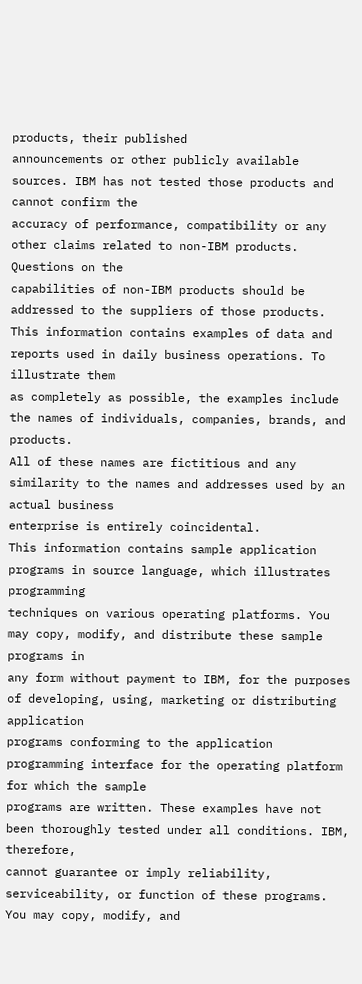products, their published
announcements or other publicly available sources. IBM has not tested those products and cannot confirm the
accuracy of performance, compatibility or any other claims related to non-IBM products. Questions on the
capabilities of non-IBM products should be addressed to the suppliers of those products.
This information contains examples of data and reports used in daily business operations. To illustrate them
as completely as possible, the examples include the names of individuals, companies, brands, and products.
All of these names are fictitious and any similarity to the names and addresses used by an actual business
enterprise is entirely coincidental.
This information contains sample application programs in source language, which illustrates programming
techniques on various operating platforms. You may copy, modify, and distribute these sample programs in
any form without payment to IBM, for the purposes of developing, using, marketing or distributing application
programs conforming to the application programming interface for the operating platform for which the sample
programs are written. These examples have not been thoroughly tested under all conditions. IBM, therefore,
cannot guarantee or imply reliability, serviceability, or function of these programs. You may copy, modify, and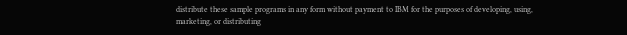distribute these sample programs in any form without payment to IBM for the purposes of developing, using,
marketing, or distributing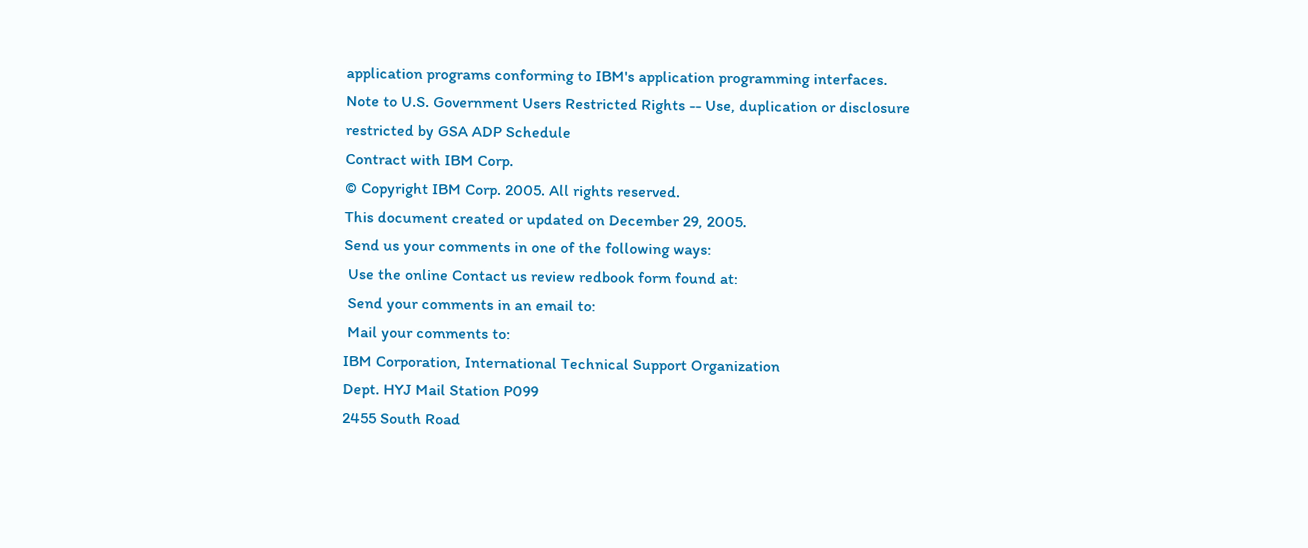application programs conforming to IBM's application programming interfaces.
Note to U.S. Government Users Restricted Rights -- Use, duplication or disclosure restricted by GSA ADP Schedule
Contract with IBM Corp.
© Copyright IBM Corp. 2005. All rights reserved.
This document created or updated on December 29, 2005.
Send us your comments in one of the following ways:
 Use the online Contact us review redbook form found at:
 Send your comments in an email to:
 Mail your comments to:
IBM Corporation, International Technical Support Organization
Dept. HYJ Mail Station P099
2455 South Road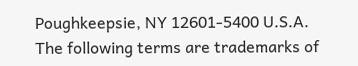Poughkeepsie, NY 12601-5400 U.S.A.
The following terms are trademarks of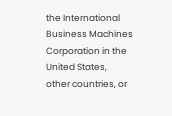the International Business Machines Corporation in the United States,
other countries, or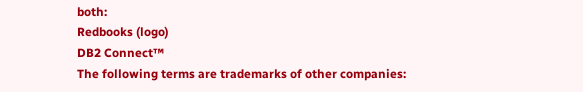both:
Redbooks (logo)
DB2 Connect™
The following terms are trademarks of other companies: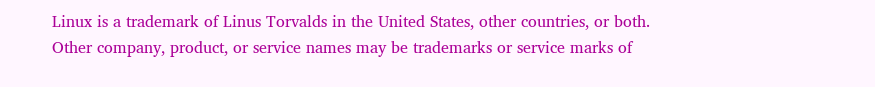Linux is a trademark of Linus Torvalds in the United States, other countries, or both.
Other company, product, or service names may be trademarks or service marks of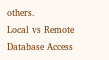others.
Local vs Remote Database Access